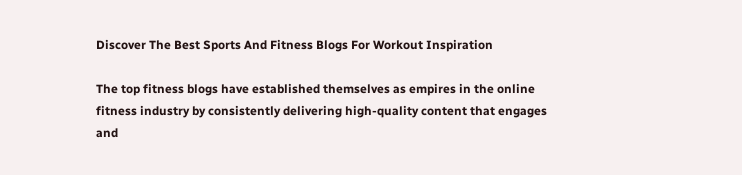Discover The Best Sports And Fitness Blogs For Workout Inspiration

The top fitness blogs have established themselves as empires in the online fitness industry by consistently delivering high-quality content that engages and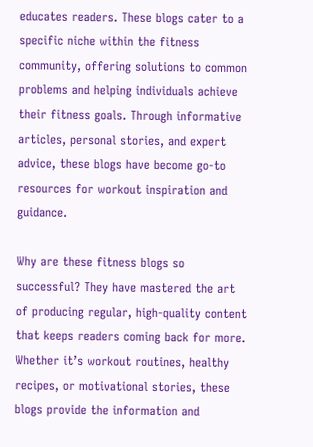educates readers. These blogs cater to a specific niche within the fitness community, offering solutions to common problems and helping individuals achieve their fitness goals. Through informative articles, personal stories, and expert advice, these blogs have become go-to resources for workout inspiration and guidance.

Why are these fitness blogs so successful? They have mastered the art of producing regular, high-quality content that keeps readers coming back for more. Whether it’s workout routines, healthy recipes, or motivational stories, these blogs provide the information and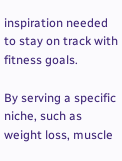inspiration needed to stay on track with fitness goals.

By serving a specific niche, such as weight loss, muscle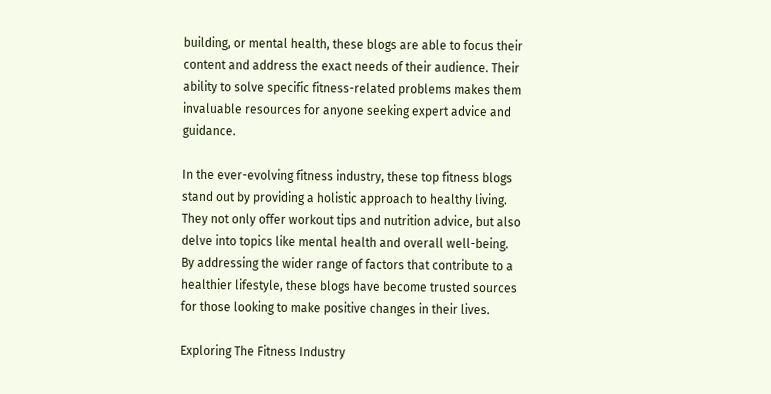building, or mental health, these blogs are able to focus their content and address the exact needs of their audience. Their ability to solve specific fitness-related problems makes them invaluable resources for anyone seeking expert advice and guidance.

In the ever-evolving fitness industry, these top fitness blogs stand out by providing a holistic approach to healthy living. They not only offer workout tips and nutrition advice, but also delve into topics like mental health and overall well-being. By addressing the wider range of factors that contribute to a healthier lifestyle, these blogs have become trusted sources for those looking to make positive changes in their lives.

Exploring The Fitness Industry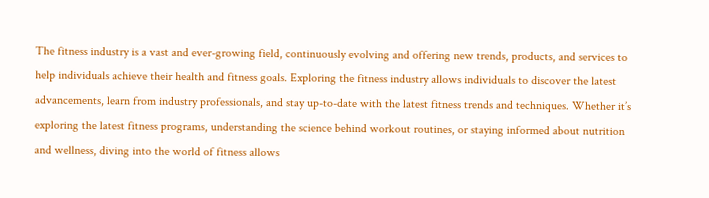The fitness industry is a vast and ever-growing field, continuously evolving and offering new trends, products, and services to help individuals achieve their health and fitness goals. Exploring the fitness industry allows individuals to discover the latest advancements, learn from industry professionals, and stay up-to-date with the latest fitness trends and techniques. Whether it’s exploring the latest fitness programs, understanding the science behind workout routines, or staying informed about nutrition and wellness, diving into the world of fitness allows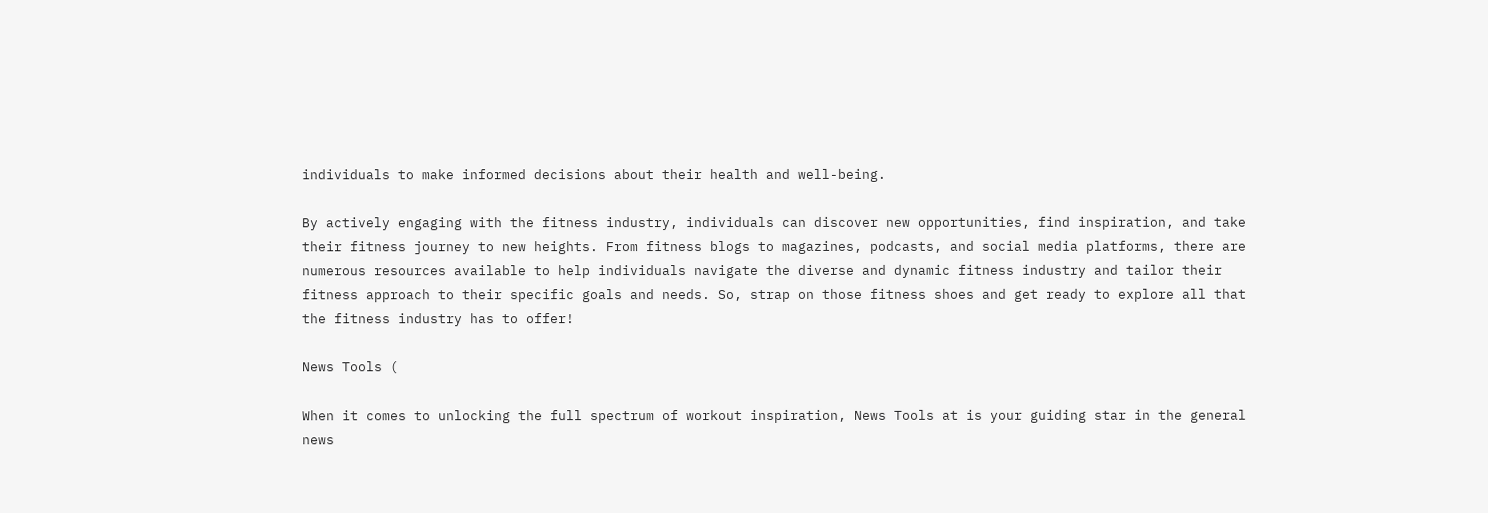individuals to make informed decisions about their health and well-being.

By actively engaging with the fitness industry, individuals can discover new opportunities, find inspiration, and take their fitness journey to new heights. From fitness blogs to magazines, podcasts, and social media platforms, there are numerous resources available to help individuals navigate the diverse and dynamic fitness industry and tailor their fitness approach to their specific goals and needs. So, strap on those fitness shoes and get ready to explore all that the fitness industry has to offer!

News Tools (

When it comes to unlocking the full spectrum of workout inspiration, News Tools at is your guiding star in the general news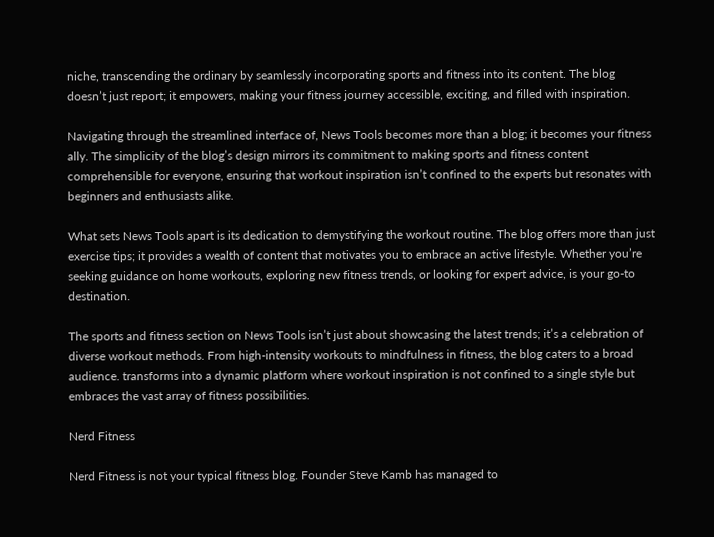niche, transcending the ordinary by seamlessly incorporating sports and fitness into its content. The blog doesn’t just report; it empowers, making your fitness journey accessible, exciting, and filled with inspiration.

Navigating through the streamlined interface of, News Tools becomes more than a blog; it becomes your fitness ally. The simplicity of the blog’s design mirrors its commitment to making sports and fitness content comprehensible for everyone, ensuring that workout inspiration isn’t confined to the experts but resonates with beginners and enthusiasts alike.

What sets News Tools apart is its dedication to demystifying the workout routine. The blog offers more than just exercise tips; it provides a wealth of content that motivates you to embrace an active lifestyle. Whether you’re seeking guidance on home workouts, exploring new fitness trends, or looking for expert advice, is your go-to destination.

The sports and fitness section on News Tools isn’t just about showcasing the latest trends; it’s a celebration of diverse workout methods. From high-intensity workouts to mindfulness in fitness, the blog caters to a broad audience. transforms into a dynamic platform where workout inspiration is not confined to a single style but embraces the vast array of fitness possibilities.

Nerd Fitness

Nerd Fitness is not your typical fitness blog. Founder Steve Kamb has managed to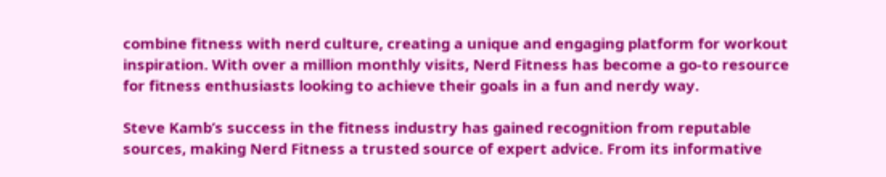combine fitness with nerd culture, creating a unique and engaging platform for workout inspiration. With over a million monthly visits, Nerd Fitness has become a go-to resource for fitness enthusiasts looking to achieve their goals in a fun and nerdy way.

Steve Kamb’s success in the fitness industry has gained recognition from reputable sources, making Nerd Fitness a trusted source of expert advice. From its informative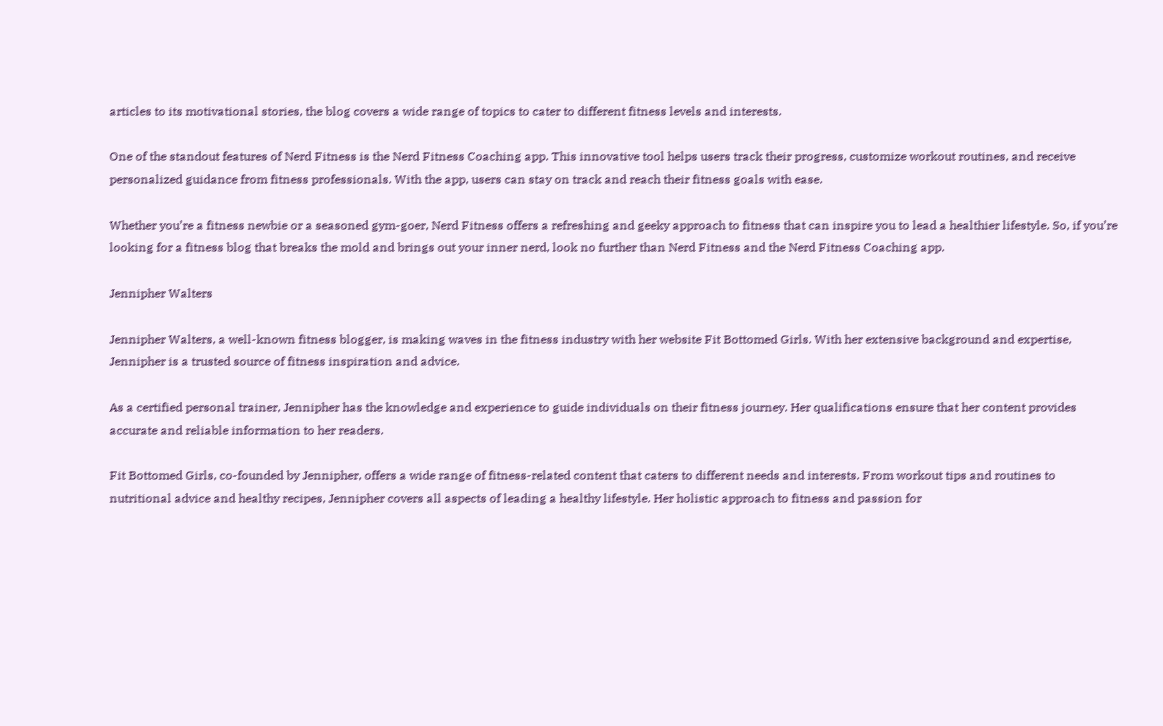articles to its motivational stories, the blog covers a wide range of topics to cater to different fitness levels and interests.

One of the standout features of Nerd Fitness is the Nerd Fitness Coaching app. This innovative tool helps users track their progress, customize workout routines, and receive personalized guidance from fitness professionals. With the app, users can stay on track and reach their fitness goals with ease.

Whether you’re a fitness newbie or a seasoned gym-goer, Nerd Fitness offers a refreshing and geeky approach to fitness that can inspire you to lead a healthier lifestyle. So, if you’re looking for a fitness blog that breaks the mold and brings out your inner nerd, look no further than Nerd Fitness and the Nerd Fitness Coaching app.

Jennipher Walters

Jennipher Walters, a well-known fitness blogger, is making waves in the fitness industry with her website Fit Bottomed Girls. With her extensive background and expertise, Jennipher is a trusted source of fitness inspiration and advice.

As a certified personal trainer, Jennipher has the knowledge and experience to guide individuals on their fitness journey. Her qualifications ensure that her content provides accurate and reliable information to her readers.

Fit Bottomed Girls, co-founded by Jennipher, offers a wide range of fitness-related content that caters to different needs and interests. From workout tips and routines to nutritional advice and healthy recipes, Jennipher covers all aspects of leading a healthy lifestyle. Her holistic approach to fitness and passion for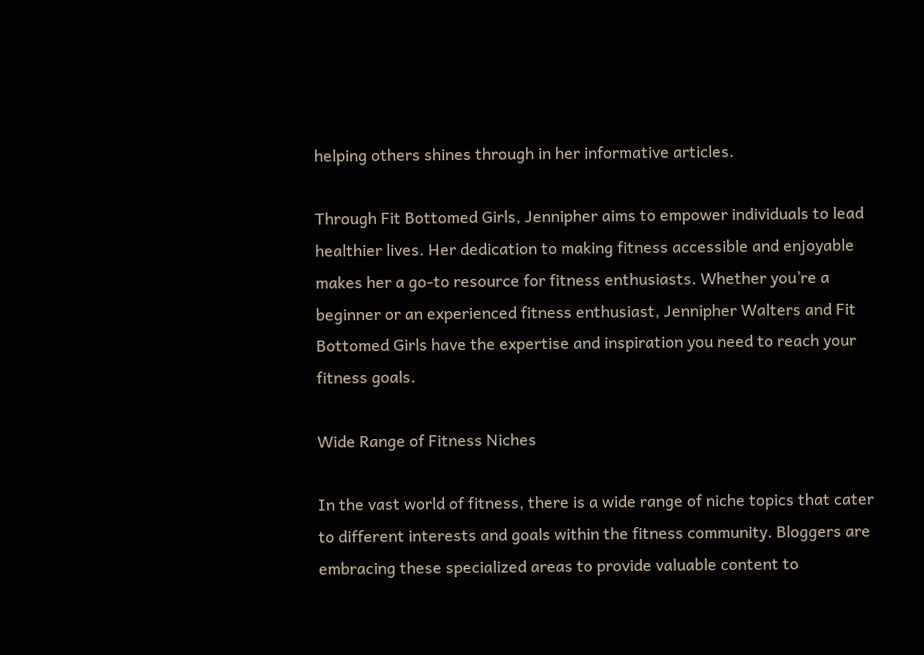helping others shines through in her informative articles.

Through Fit Bottomed Girls, Jennipher aims to empower individuals to lead healthier lives. Her dedication to making fitness accessible and enjoyable makes her a go-to resource for fitness enthusiasts. Whether you’re a beginner or an experienced fitness enthusiast, Jennipher Walters and Fit Bottomed Girls have the expertise and inspiration you need to reach your fitness goals.

Wide Range of Fitness Niches

In the vast world of fitness, there is a wide range of niche topics that cater to different interests and goals within the fitness community. Bloggers are embracing these specialized areas to provide valuable content to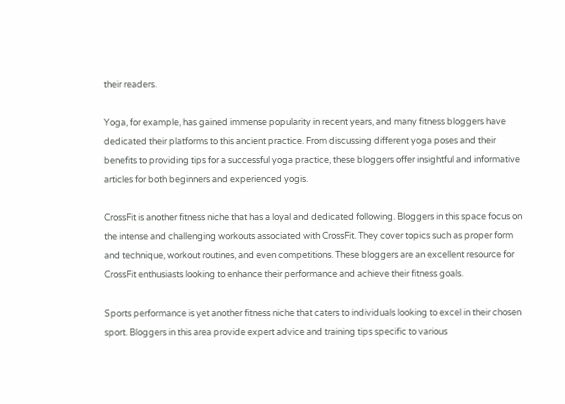their readers.

Yoga, for example, has gained immense popularity in recent years, and many fitness bloggers have dedicated their platforms to this ancient practice. From discussing different yoga poses and their benefits to providing tips for a successful yoga practice, these bloggers offer insightful and informative articles for both beginners and experienced yogis.

CrossFit is another fitness niche that has a loyal and dedicated following. Bloggers in this space focus on the intense and challenging workouts associated with CrossFit. They cover topics such as proper form and technique, workout routines, and even competitions. These bloggers are an excellent resource for CrossFit enthusiasts looking to enhance their performance and achieve their fitness goals.

Sports performance is yet another fitness niche that caters to individuals looking to excel in their chosen sport. Bloggers in this area provide expert advice and training tips specific to various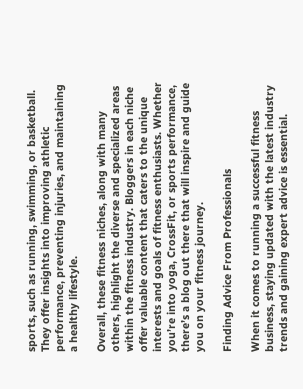sports, such as running, swimming, or basketball. They offer insights into improving athletic performance, preventing injuries, and maintaining a healthy lifestyle.

Overall, these fitness niches, along with many others, highlight the diverse and specialized areas within the fitness industry. Bloggers in each niche offer valuable content that caters to the unique interests and goals of fitness enthusiasts. Whether you’re into yoga, CrossFit, or sports performance, there’s a blog out there that will inspire and guide you on your fitness journey.

Finding Advice From Professionals

When it comes to running a successful fitness business, staying updated with the latest industry trends and gaining expert advice is essential.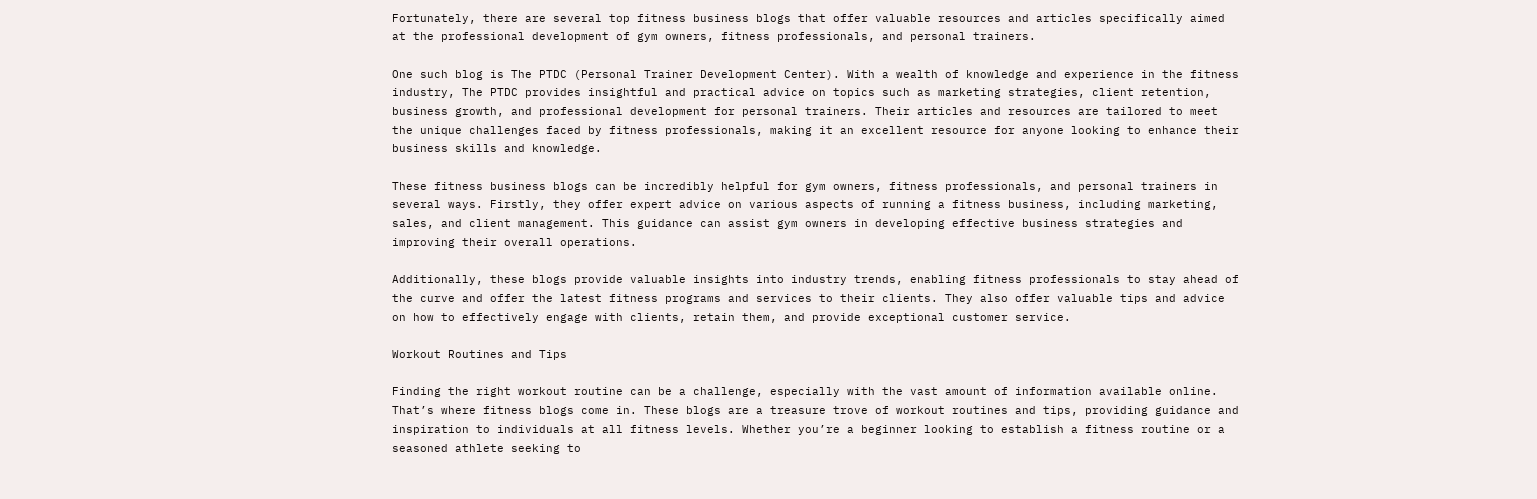Fortunately, there are several top fitness business blogs that offer valuable resources and articles specifically aimed at the professional development of gym owners, fitness professionals, and personal trainers.

One such blog is The PTDC (Personal Trainer Development Center). With a wealth of knowledge and experience in the fitness industry, The PTDC provides insightful and practical advice on topics such as marketing strategies, client retention, business growth, and professional development for personal trainers. Their articles and resources are tailored to meet the unique challenges faced by fitness professionals, making it an excellent resource for anyone looking to enhance their business skills and knowledge.

These fitness business blogs can be incredibly helpful for gym owners, fitness professionals, and personal trainers in several ways. Firstly, they offer expert advice on various aspects of running a fitness business, including marketing, sales, and client management. This guidance can assist gym owners in developing effective business strategies and improving their overall operations.

Additionally, these blogs provide valuable insights into industry trends, enabling fitness professionals to stay ahead of the curve and offer the latest fitness programs and services to their clients. They also offer valuable tips and advice on how to effectively engage with clients, retain them, and provide exceptional customer service.

Workout Routines and Tips

Finding the right workout routine can be a challenge, especially with the vast amount of information available online. That’s where fitness blogs come in. These blogs are a treasure trove of workout routines and tips, providing guidance and inspiration to individuals at all fitness levels. Whether you’re a beginner looking to establish a fitness routine or a seasoned athlete seeking to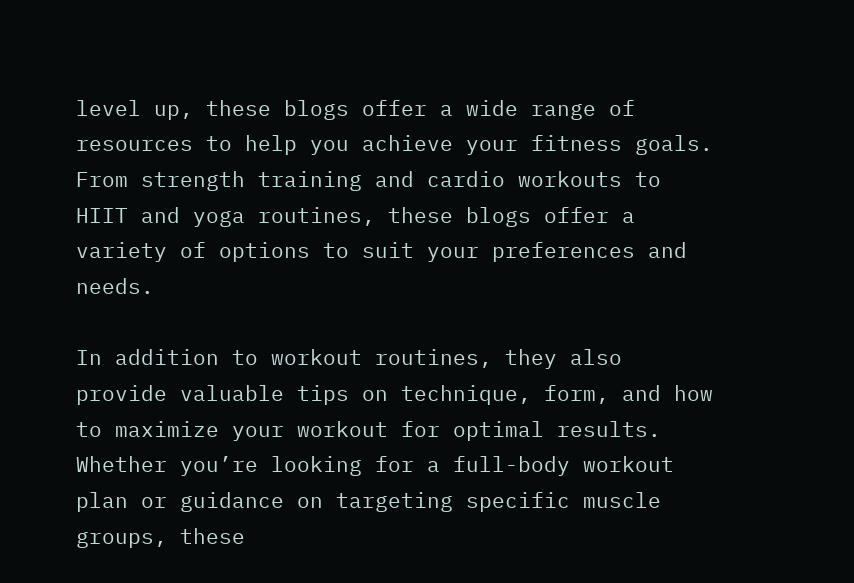level up, these blogs offer a wide range of resources to help you achieve your fitness goals. From strength training and cardio workouts to HIIT and yoga routines, these blogs offer a variety of options to suit your preferences and needs.

In addition to workout routines, they also provide valuable tips on technique, form, and how to maximize your workout for optimal results. Whether you’re looking for a full-body workout plan or guidance on targeting specific muscle groups, these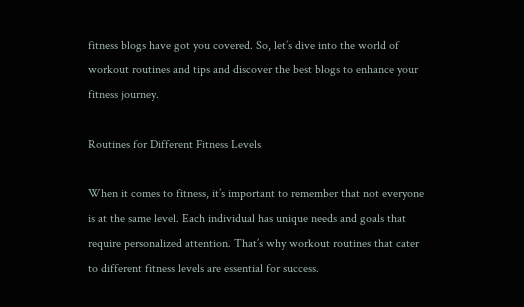fitness blogs have got you covered. So, let’s dive into the world of workout routines and tips and discover the best blogs to enhance your fitness journey.

Routines for Different Fitness Levels

When it comes to fitness, it’s important to remember that not everyone is at the same level. Each individual has unique needs and goals that require personalized attention. That’s why workout routines that cater to different fitness levels are essential for success.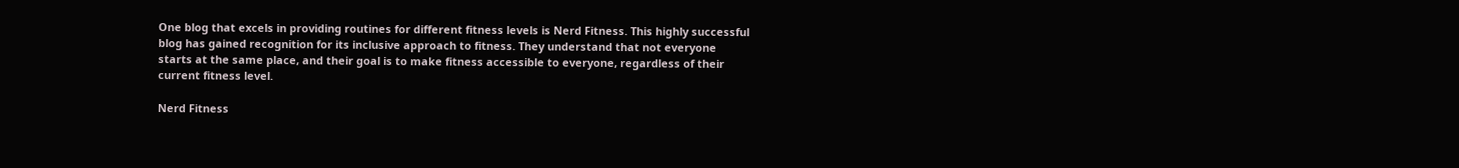One blog that excels in providing routines for different fitness levels is Nerd Fitness. This highly successful blog has gained recognition for its inclusive approach to fitness. They understand that not everyone starts at the same place, and their goal is to make fitness accessible to everyone, regardless of their current fitness level.

Nerd Fitness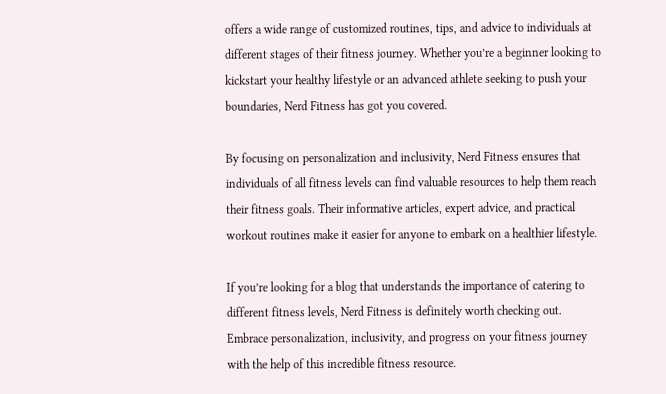offers a wide range of customized routines, tips, and advice to individuals at different stages of their fitness journey. Whether you’re a beginner looking to kickstart your healthy lifestyle or an advanced athlete seeking to push your boundaries, Nerd Fitness has got you covered.

By focusing on personalization and inclusivity, Nerd Fitness ensures that individuals of all fitness levels can find valuable resources to help them reach their fitness goals. Their informative articles, expert advice, and practical workout routines make it easier for anyone to embark on a healthier lifestyle.

If you’re looking for a blog that understands the importance of catering to different fitness levels, Nerd Fitness is definitely worth checking out. Embrace personalization, inclusivity, and progress on your fitness journey with the help of this incredible fitness resource.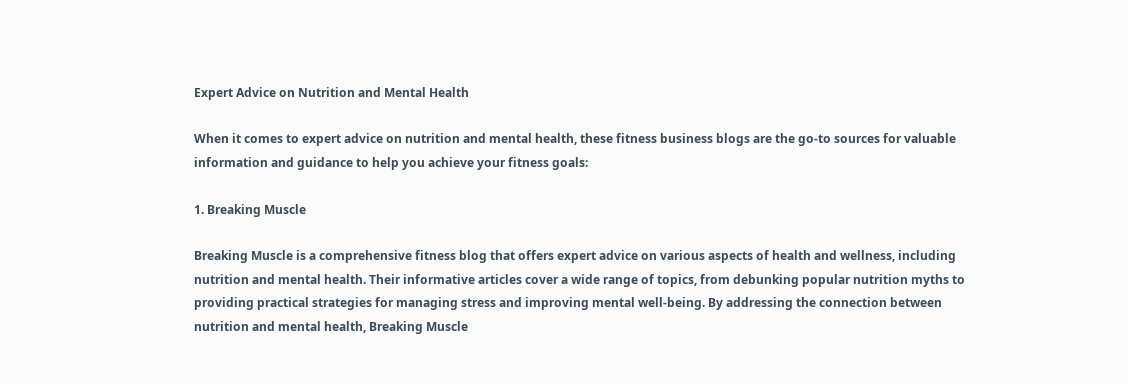Expert Advice on Nutrition and Mental Health

When it comes to expert advice on nutrition and mental health, these fitness business blogs are the go-to sources for valuable information and guidance to help you achieve your fitness goals:

1. Breaking Muscle

Breaking Muscle is a comprehensive fitness blog that offers expert advice on various aspects of health and wellness, including nutrition and mental health. Their informative articles cover a wide range of topics, from debunking popular nutrition myths to providing practical strategies for managing stress and improving mental well-being. By addressing the connection between nutrition and mental health, Breaking Muscle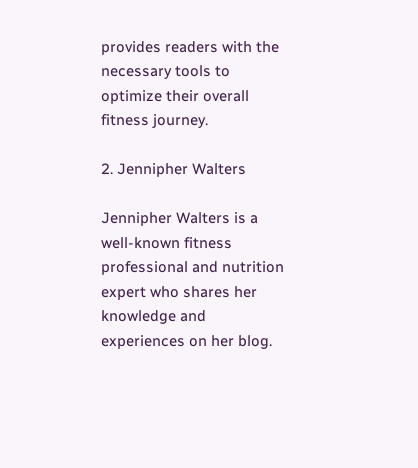provides readers with the necessary tools to optimize their overall fitness journey.

2. Jennipher Walters

Jennipher Walters is a well-known fitness professional and nutrition expert who shares her knowledge and experiences on her blog.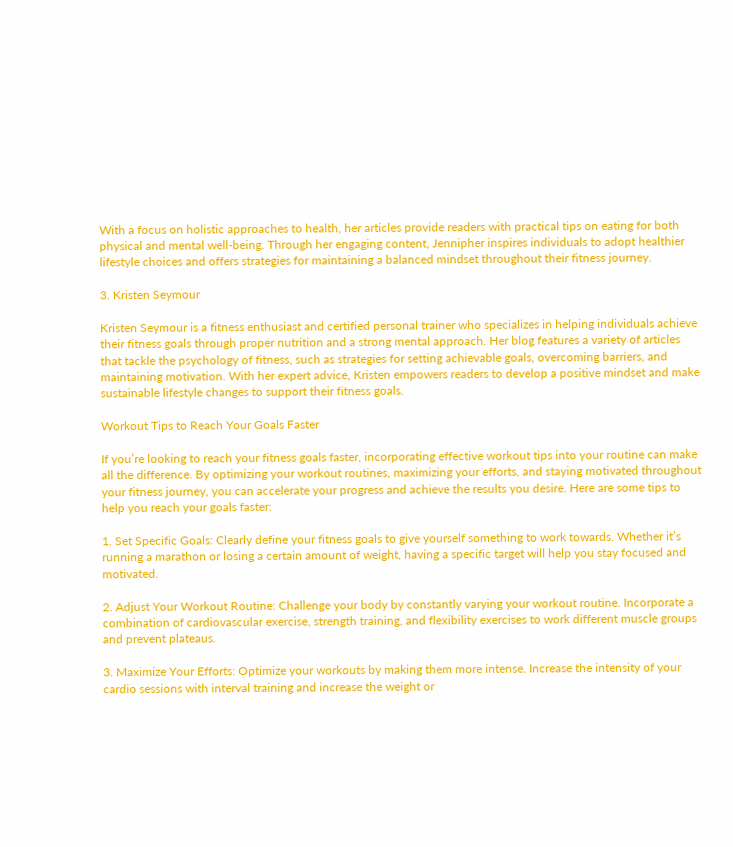With a focus on holistic approaches to health, her articles provide readers with practical tips on eating for both physical and mental well-being. Through her engaging content, Jennipher inspires individuals to adopt healthier lifestyle choices and offers strategies for maintaining a balanced mindset throughout their fitness journey.

3. Kristen Seymour

Kristen Seymour is a fitness enthusiast and certified personal trainer who specializes in helping individuals achieve their fitness goals through proper nutrition and a strong mental approach. Her blog features a variety of articles that tackle the psychology of fitness, such as strategies for setting achievable goals, overcoming barriers, and maintaining motivation. With her expert advice, Kristen empowers readers to develop a positive mindset and make sustainable lifestyle changes to support their fitness goals.

Workout Tips to Reach Your Goals Faster

If you’re looking to reach your fitness goals faster, incorporating effective workout tips into your routine can make all the difference. By optimizing your workout routines, maximizing your efforts, and staying motivated throughout your fitness journey, you can accelerate your progress and achieve the results you desire. Here are some tips to help you reach your goals faster:

1. Set Specific Goals: Clearly define your fitness goals to give yourself something to work towards. Whether it’s running a marathon or losing a certain amount of weight, having a specific target will help you stay focused and motivated.

2. Adjust Your Workout Routine: Challenge your body by constantly varying your workout routine. Incorporate a combination of cardiovascular exercise, strength training, and flexibility exercises to work different muscle groups and prevent plateaus.

3. Maximize Your Efforts: Optimize your workouts by making them more intense. Increase the intensity of your cardio sessions with interval training and increase the weight or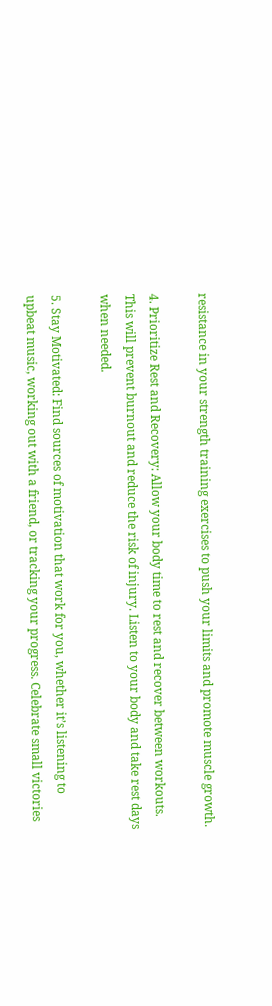resistance in your strength training exercises to push your limits and promote muscle growth.

4. Prioritize Rest and Recovery: Allow your body time to rest and recover between workouts. This will prevent burnout and reduce the risk of injury. Listen to your body and take rest days when needed.

5. Stay Motivated: Find sources of motivation that work for you, whether it’s listening to upbeat music, working out with a friend, or tracking your progress. Celebrate small victories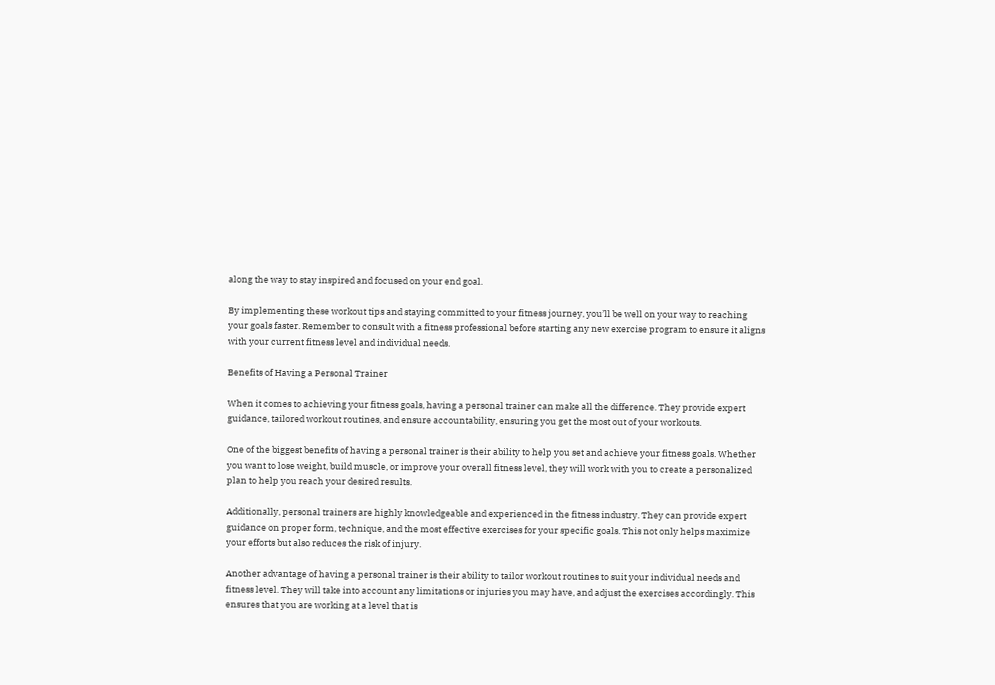along the way to stay inspired and focused on your end goal.

By implementing these workout tips and staying committed to your fitness journey, you’ll be well on your way to reaching your goals faster. Remember to consult with a fitness professional before starting any new exercise program to ensure it aligns with your current fitness level and individual needs.

Benefits of Having a Personal Trainer

When it comes to achieving your fitness goals, having a personal trainer can make all the difference. They provide expert guidance, tailored workout routines, and ensure accountability, ensuring you get the most out of your workouts.

One of the biggest benefits of having a personal trainer is their ability to help you set and achieve your fitness goals. Whether you want to lose weight, build muscle, or improve your overall fitness level, they will work with you to create a personalized plan to help you reach your desired results.

Additionally, personal trainers are highly knowledgeable and experienced in the fitness industry. They can provide expert guidance on proper form, technique, and the most effective exercises for your specific goals. This not only helps maximize your efforts but also reduces the risk of injury.

Another advantage of having a personal trainer is their ability to tailor workout routines to suit your individual needs and fitness level. They will take into account any limitations or injuries you may have, and adjust the exercises accordingly. This ensures that you are working at a level that is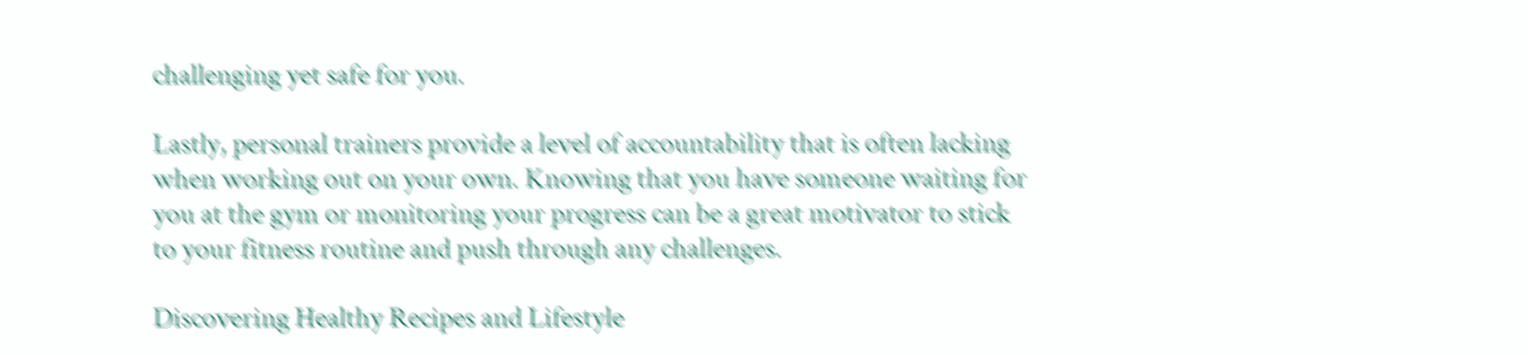challenging yet safe for you.

Lastly, personal trainers provide a level of accountability that is often lacking when working out on your own. Knowing that you have someone waiting for you at the gym or monitoring your progress can be a great motivator to stick to your fitness routine and push through any challenges.

Discovering Healthy Recipes and Lifestyle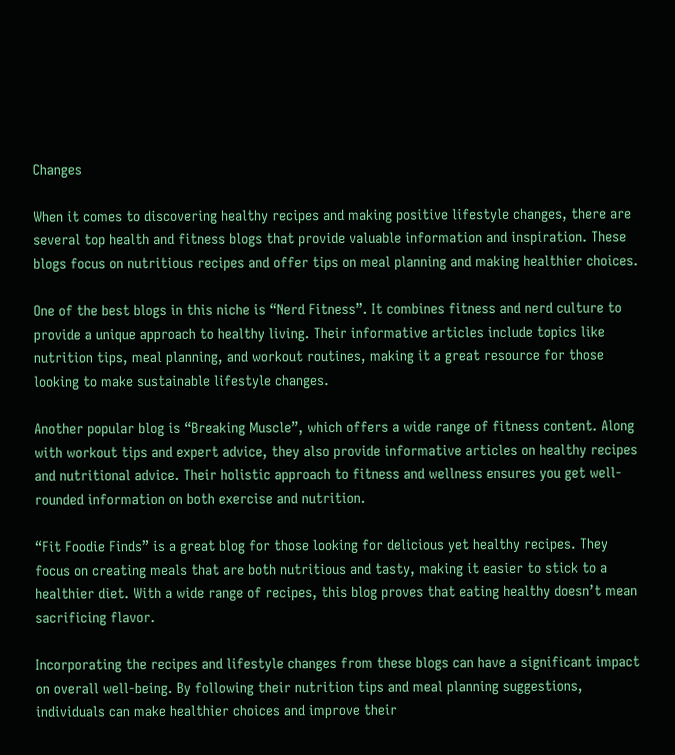Changes

When it comes to discovering healthy recipes and making positive lifestyle changes, there are several top health and fitness blogs that provide valuable information and inspiration. These blogs focus on nutritious recipes and offer tips on meal planning and making healthier choices.

One of the best blogs in this niche is “Nerd Fitness”. It combines fitness and nerd culture to provide a unique approach to healthy living. Their informative articles include topics like nutrition tips, meal planning, and workout routines, making it a great resource for those looking to make sustainable lifestyle changes.

Another popular blog is “Breaking Muscle”, which offers a wide range of fitness content. Along with workout tips and expert advice, they also provide informative articles on healthy recipes and nutritional advice. Their holistic approach to fitness and wellness ensures you get well-rounded information on both exercise and nutrition.

“Fit Foodie Finds” is a great blog for those looking for delicious yet healthy recipes. They focus on creating meals that are both nutritious and tasty, making it easier to stick to a healthier diet. With a wide range of recipes, this blog proves that eating healthy doesn’t mean sacrificing flavor.

Incorporating the recipes and lifestyle changes from these blogs can have a significant impact on overall well-being. By following their nutrition tips and meal planning suggestions, individuals can make healthier choices and improve their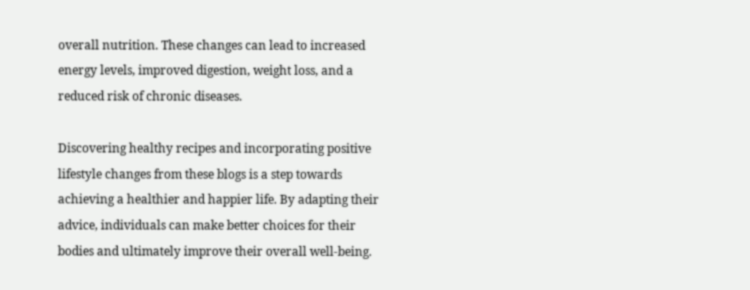overall nutrition. These changes can lead to increased energy levels, improved digestion, weight loss, and a reduced risk of chronic diseases.

Discovering healthy recipes and incorporating positive lifestyle changes from these blogs is a step towards achieving a healthier and happier life. By adapting their advice, individuals can make better choices for their bodies and ultimately improve their overall well-being.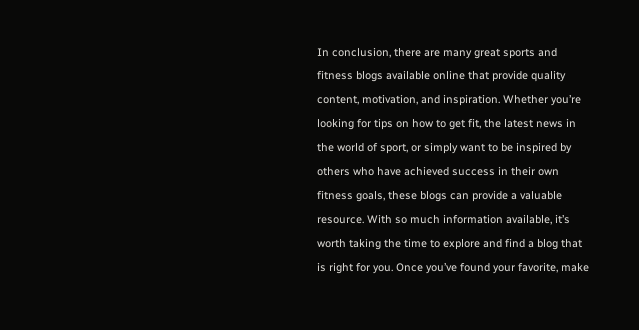In conclusion, there are many great sports and fitness blogs available online that provide quality content, motivation, and inspiration. Whether you’re looking for tips on how to get fit, the latest news in the world of sport, or simply want to be inspired by others who have achieved success in their own fitness goals, these blogs can provide a valuable resource. With so much information available, it’s worth taking the time to explore and find a blog that is right for you. Once you’ve found your favorite, make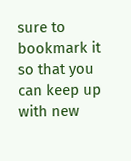sure to bookmark it so that you can keep up with new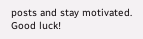posts and stay motivated. Good luck!